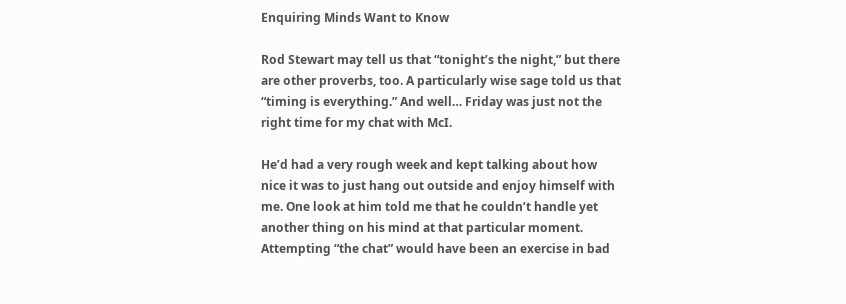Enquiring Minds Want to Know

Rod Stewart may tell us that “tonight’s the night,” but there are other proverbs, too. A particularly wise sage told us that “timing is everything.” And well… Friday was just not the right time for my chat with McI.

He’d had a very rough week and kept talking about how nice it was to just hang out outside and enjoy himself with me. One look at him told me that he couldn’t handle yet another thing on his mind at that particular moment. Attempting “the chat” would have been an exercise in bad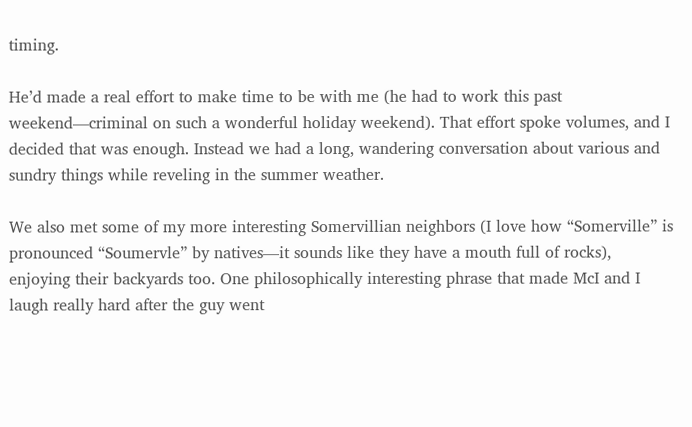timing.

He’d made a real effort to make time to be with me (he had to work this past weekend—criminal on such a wonderful holiday weekend). That effort spoke volumes, and I decided that was enough. Instead we had a long, wandering conversation about various and sundry things while reveling in the summer weather.

We also met some of my more interesting Somervillian neighbors (I love how “Somerville” is pronounced “Soumervle” by natives—it sounds like they have a mouth full of rocks), enjoying their backyards too. One philosophically interesting phrase that made McI and I laugh really hard after the guy went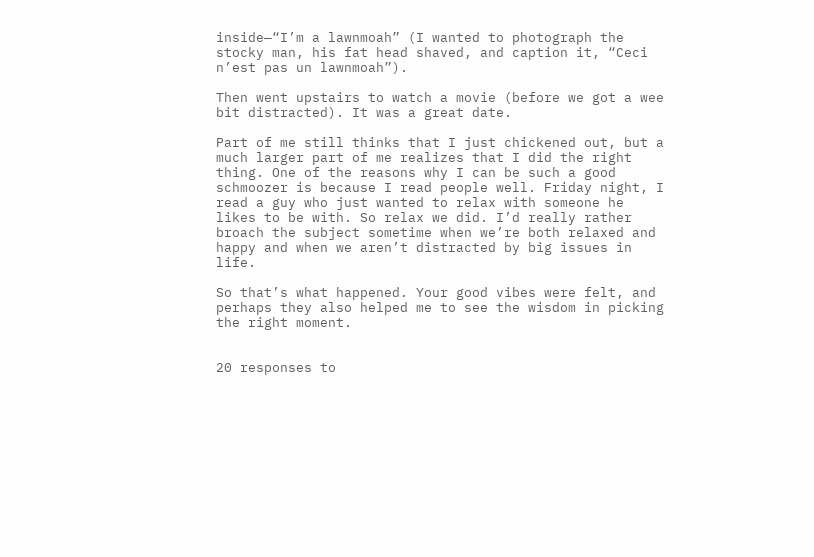inside—“I’m a lawnmoah” (I wanted to photograph the stocky man, his fat head shaved, and caption it, “Ceci n’est pas un lawnmoah”).

Then went upstairs to watch a movie (before we got a wee bit distracted). It was a great date.

Part of me still thinks that I just chickened out, but a much larger part of me realizes that I did the right thing. One of the reasons why I can be such a good schmoozer is because I read people well. Friday night, I read a guy who just wanted to relax with someone he likes to be with. So relax we did. I’d really rather broach the subject sometime when we’re both relaxed and happy and when we aren’t distracted by big issues in life.

So that’s what happened. Your good vibes were felt, and perhaps they also helped me to see the wisdom in picking the right moment.


20 responses to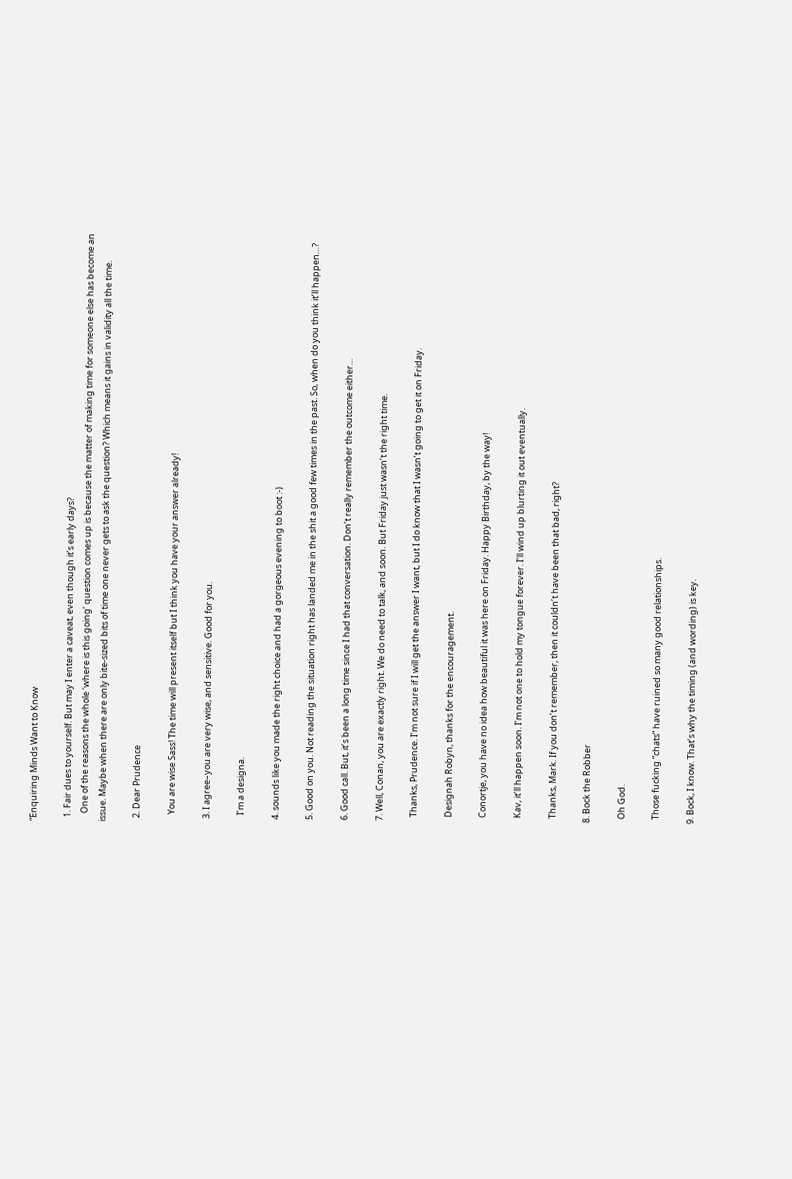“Enquiring Minds Want to Know

  1. Fair dues to yourself. But may I enter a caveat, even though it’s early days?
    One of the reasons the whole ‘where is this going’ question comes up is because the matter of making time for someone else has become an issue. Maybe when there are only bite-sized bits of time one never gets to ask the question? Which means it gains in validity all the time.

  2. Dear Prudence

    You are wise Sass! The time will present itself but I think you have your answer already!

  3. I agree–you are very wise, and sensitive. Good for you.

    I’m a designa.

  4. sounds like you made the right choice and had a gorgeous evening to boot :-)

  5. Good on you. Not reading the situation right has landed me in the shit a good few times in the past. So, when do you think it’ll happen…?

  6. Good call. But, it’s been a long time since I had that conversation. Don’t really remember the outcome either…

  7. Well, Conan, you are exactly right. We do need to talk, and soon. But Friday just wasn’t the right time.

    Thanks, Prudence. I’m not sure if I will get the answer I want, but I do know that I wasn’t going to get it on Friday.

    Designah Robyn, thanks for the encouragement.

    Conortje, you have no idea how beautiful it was here on Friday. Happy Birthday, by the way!

    Kav, it’ll happen soon. I’m not one to hold my tongue forever. I’ll wind up blurting it out eventually.

    Thanks, Mark. If you don’t remember, then it couldn’t have been that bad, right?

  8. Bock the Robber

    Oh God.

    Those fucking “chats” have ruined so many good relationships.

  9. Bock, I know. That’s why the timing (and wording) is key.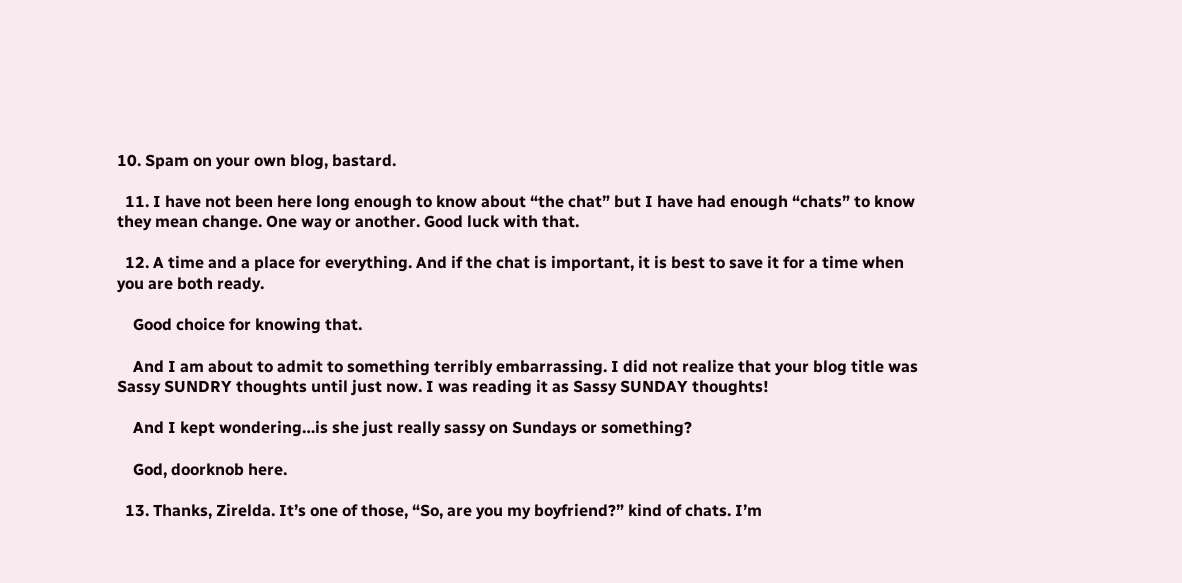10. Spam on your own blog, bastard.

  11. I have not been here long enough to know about “the chat” but I have had enough “chats” to know they mean change. One way or another. Good luck with that.

  12. A time and a place for everything. And if the chat is important, it is best to save it for a time when you are both ready.

    Good choice for knowing that.

    And I am about to admit to something terribly embarrassing. I did not realize that your blog title was Sassy SUNDRY thoughts until just now. I was reading it as Sassy SUNDAY thoughts!

    And I kept wondering…is she just really sassy on Sundays or something?

    God, doorknob here.

  13. Thanks, Zirelda. It’s one of those, “So, are you my boyfriend?” kind of chats. I’m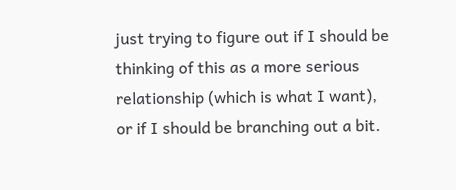just trying to figure out if I should be thinking of this as a more serious relationship (which is what I want), or if I should be branching out a bit.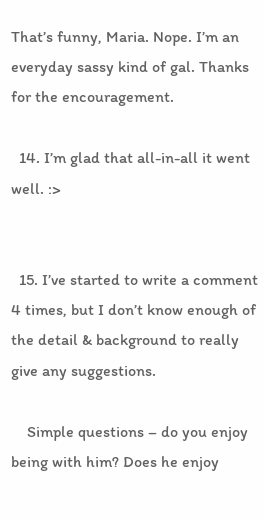That’s funny, Maria. Nope. I’m an everyday sassy kind of gal. Thanks for the encouragement.

  14. I’m glad that all-in-all it went well. :>


  15. I’ve started to write a comment 4 times, but I don’t know enough of the detail & background to really give any suggestions.

    Simple questions – do you enjoy being with him? Does he enjoy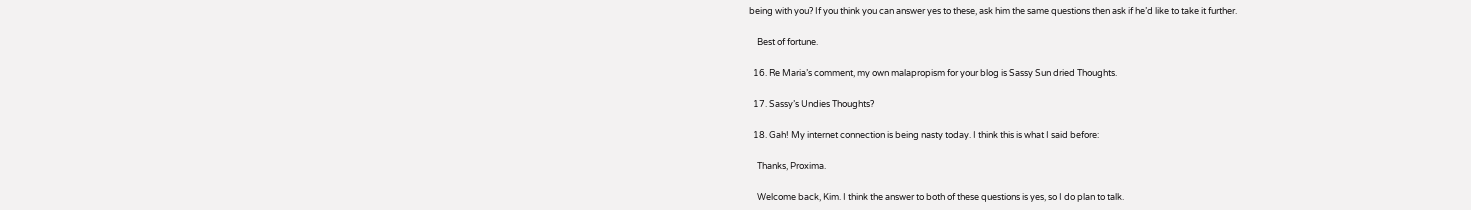being with you? If you think you can answer yes to these, ask him the same questions then ask if he’d like to take it further.

    Best of fortune.

  16. Re Maria’s comment, my own malapropism for your blog is Sassy Sun dried Thoughts.

  17. Sassy’s Undies Thoughts?

  18. Gah! My internet connection is being nasty today. I think this is what I said before:

    Thanks, Proxima.

    Welcome back, Kim. I think the answer to both of these questions is yes, so I do plan to talk.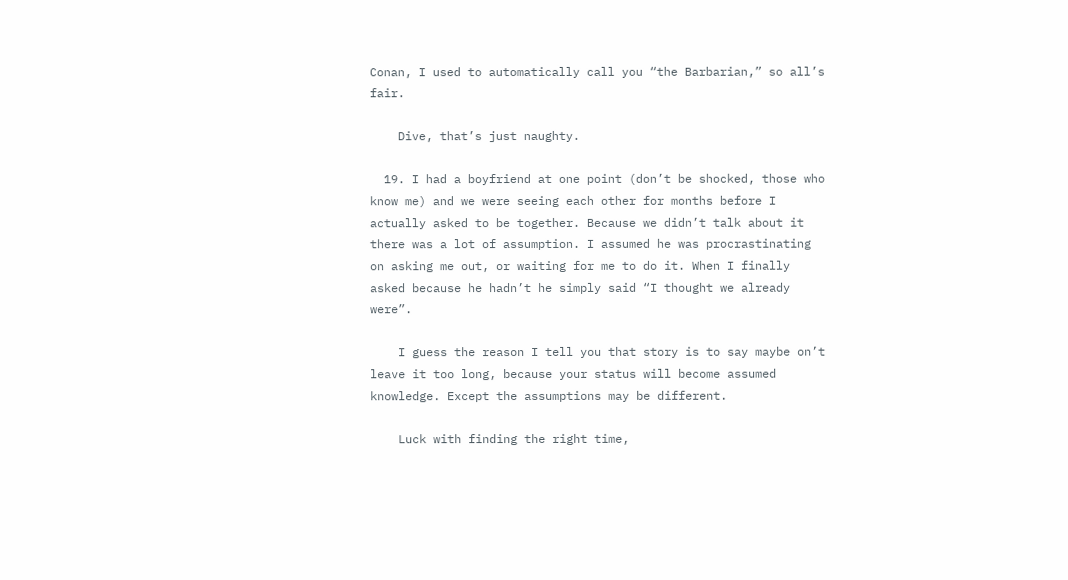Conan, I used to automatically call you “the Barbarian,” so all’s fair.

    Dive, that’s just naughty.

  19. I had a boyfriend at one point (don’t be shocked, those who know me) and we were seeing each other for months before I actually asked to be together. Because we didn’t talk about it there was a lot of assumption. I assumed he was procrastinating on asking me out, or waiting for me to do it. When I finally asked because he hadn’t he simply said “I thought we already were”.

    I guess the reason I tell you that story is to say maybe on’t leave it too long, because your status will become assumed knowledge. Except the assumptions may be different.

    Luck with finding the right time,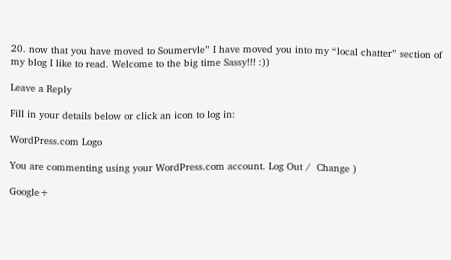20. now that you have moved to Soumervle” I have moved you into my “local chatter” section of my blog I like to read. Welcome to the big time Sassy!!! :))

Leave a Reply

Fill in your details below or click an icon to log in:

WordPress.com Logo

You are commenting using your WordPress.com account. Log Out /  Change )

Google+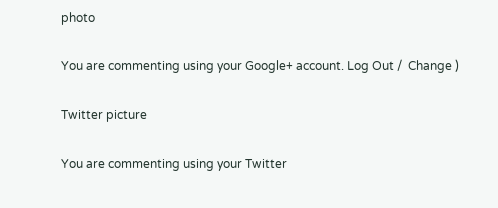photo

You are commenting using your Google+ account. Log Out /  Change )

Twitter picture

You are commenting using your Twitter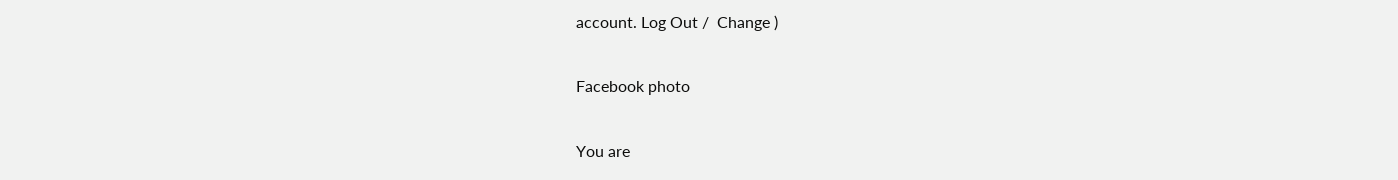account. Log Out /  Change )

Facebook photo

You are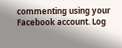commenting using your Facebook account. Log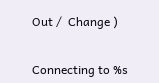Out /  Change )


Connecting to %s